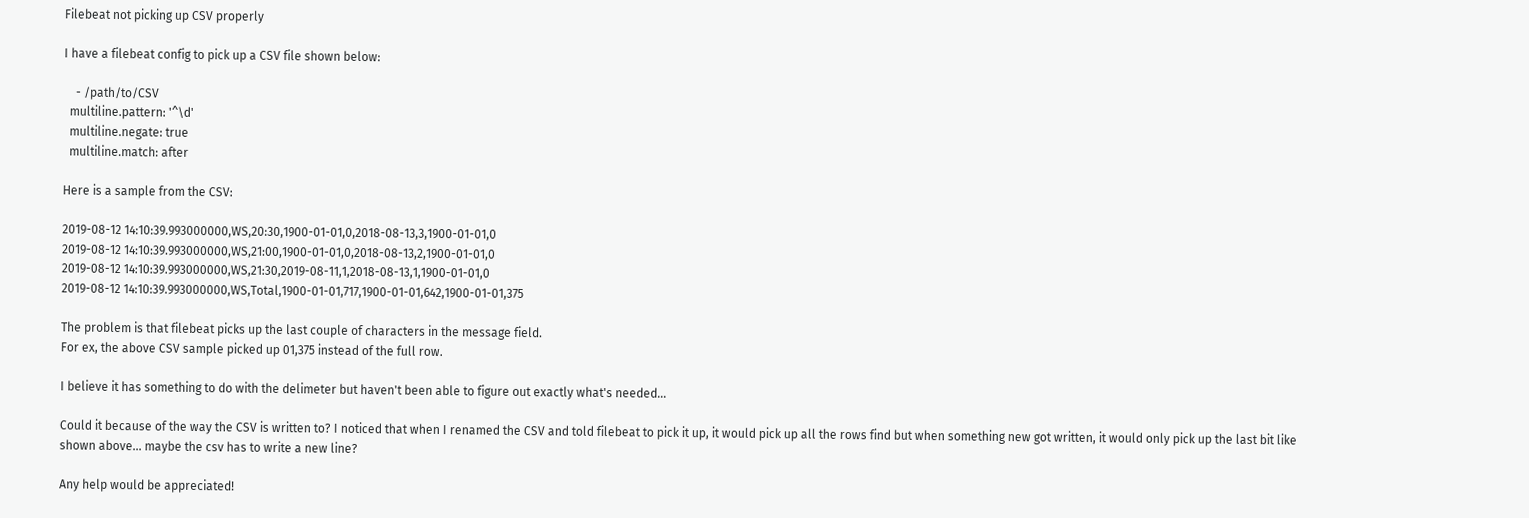Filebeat not picking up CSV properly

I have a filebeat config to pick up a CSV file shown below:

    - /path/to/CSV
  multiline.pattern: '^\d'
  multiline.negate: true
  multiline.match: after

Here is a sample from the CSV:

2019-08-12 14:10:39.993000000,WS,20:30,1900-01-01,0,2018-08-13,3,1900-01-01,0
2019-08-12 14:10:39.993000000,WS,21:00,1900-01-01,0,2018-08-13,2,1900-01-01,0
2019-08-12 14:10:39.993000000,WS,21:30,2019-08-11,1,2018-08-13,1,1900-01-01,0
2019-08-12 14:10:39.993000000,WS,Total,1900-01-01,717,1900-01-01,642,1900-01-01,375

The problem is that filebeat picks up the last couple of characters in the message field.
For ex, the above CSV sample picked up 01,375 instead of the full row.

I believe it has something to do with the delimeter but haven't been able to figure out exactly what's needed...

Could it because of the way the CSV is written to? I noticed that when I renamed the CSV and told filebeat to pick it up, it would pick up all the rows find but when something new got written, it would only pick up the last bit like shown above... maybe the csv has to write a new line?

Any help would be appreciated!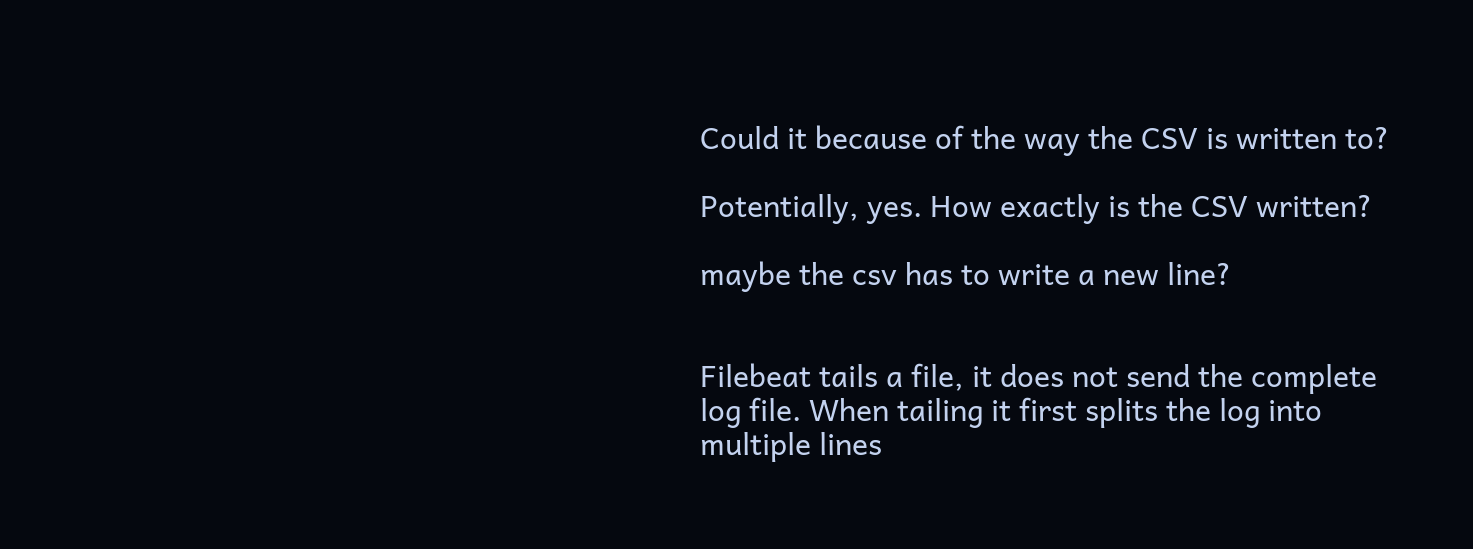Could it because of the way the CSV is written to?

Potentially, yes. How exactly is the CSV written?

maybe the csv has to write a new line?


Filebeat tails a file, it does not send the complete log file. When tailing it first splits the log into multiple lines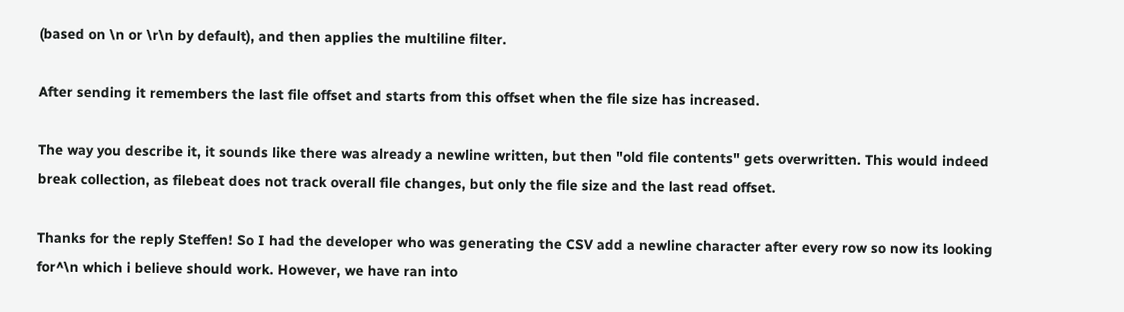(based on \n or \r\n by default), and then applies the multiline filter.

After sending it remembers the last file offset and starts from this offset when the file size has increased.

The way you describe it, it sounds like there was already a newline written, but then "old file contents" gets overwritten. This would indeed break collection, as filebeat does not track overall file changes, but only the file size and the last read offset.

Thanks for the reply Steffen! So I had the developer who was generating the CSV add a newline character after every row so now its looking for^\n which i believe should work. However, we have ran into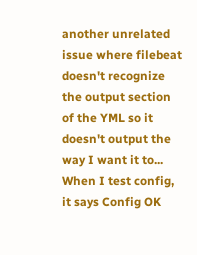another unrelated issue where filebeat doesn't recognize the output section of the YML so it doesn't output the way I want it to... When I test config, it says Config OK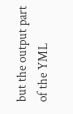but the output part of the YML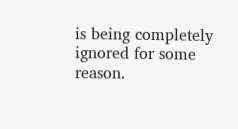is being completely ignored for some reason.